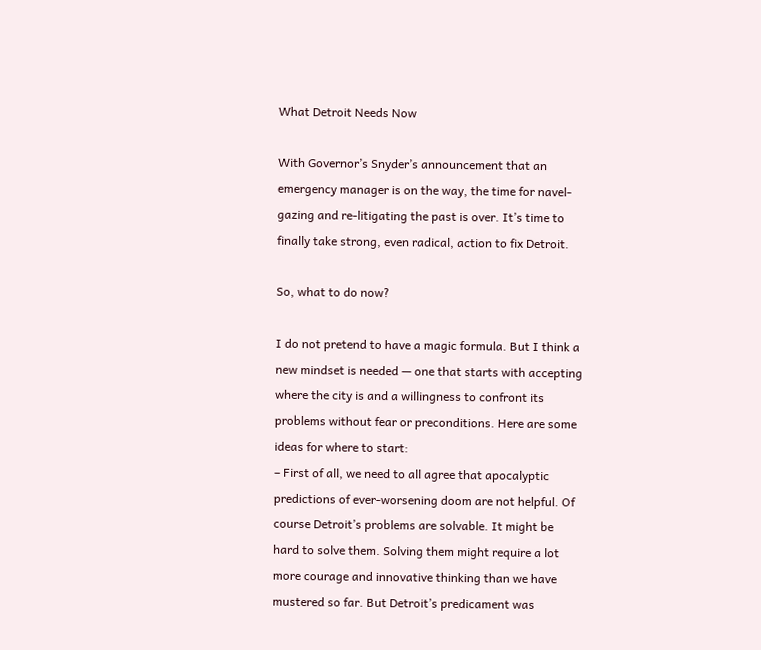What Detroit Needs Now

With Governor’s Snyder’s announcement that an emergency manager is on the way, the time for navel-gazing and re-litigating the past is over. It’s time to finally take strong, even radical, action to fix Detroit.

So, what to do now?

I do not pretend to have a magic formula. But I think a new mindset is needed — one that starts with accepting where the city is and a willingness to confront its problems without fear or preconditions. Here are some ideas for where to start:
– First of all, we need to all agree that apocalyptic predictions of ever-worsening doom are not helpful. Of course Detroit’s problems are solvable. It might be hard to solve them. Solving them might require a lot more courage and innovative thinking than we have mustered so far. But Detroit’s predicament was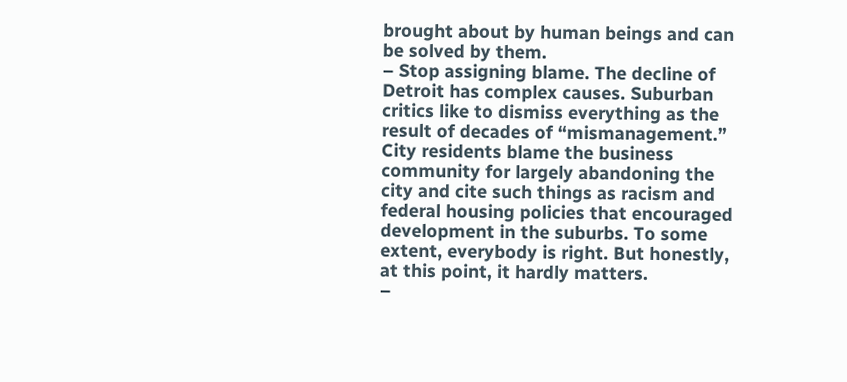brought about by human beings and can be solved by them.
– Stop assigning blame. The decline of Detroit has complex causes. Suburban critics like to dismiss everything as the result of decades of “mismanagement.” City residents blame the business community for largely abandoning the city and cite such things as racism and federal housing policies that encouraged development in the suburbs. To some extent, everybody is right. But honestly, at this point, it hardly matters.
–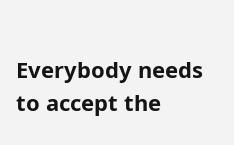Everybody needs to accept the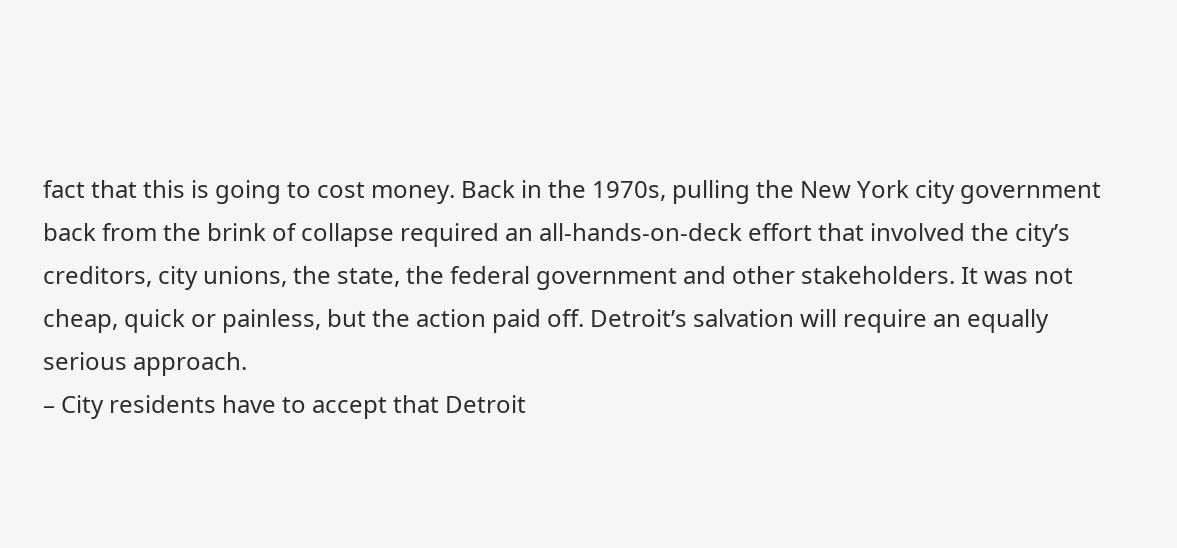fact that this is going to cost money. Back in the 1970s, pulling the New York city government back from the brink of collapse required an all-hands-on-deck effort that involved the city’s creditors, city unions, the state, the federal government and other stakeholders. It was not cheap, quick or painless, but the action paid off. Detroit’s salvation will require an equally serious approach.
– City residents have to accept that Detroit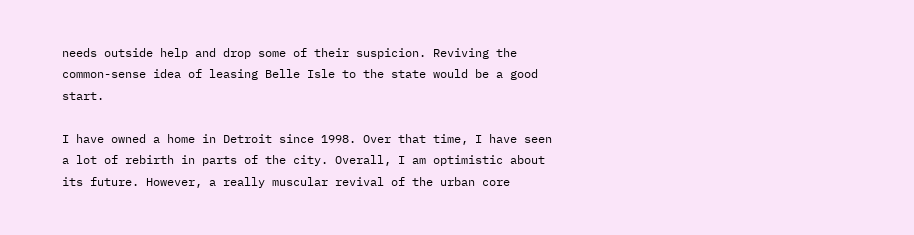needs outside help and drop some of their suspicion. Reviving the common-sense idea of leasing Belle Isle to the state would be a good start.

I have owned a home in Detroit since 1998. Over that time, I have seen a lot of rebirth in parts of the city. Overall, I am optimistic about its future. However, a really muscular revival of the urban core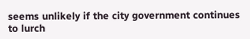seems unlikely if the city government continues to lurch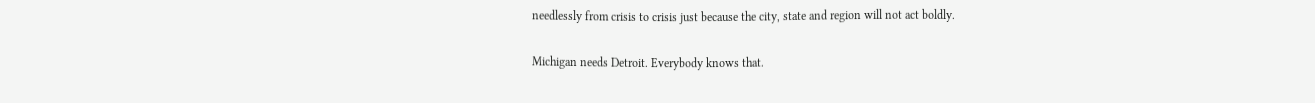needlessly from crisis to crisis just because the city, state and region will not act boldly.

Michigan needs Detroit. Everybody knows that.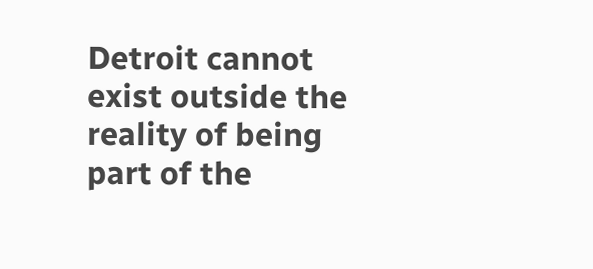Detroit cannot exist outside the reality of being part of the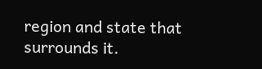region and state that surrounds it.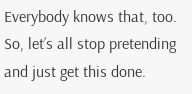Everybody knows that, too. So, let’s all stop pretending and just get this done.